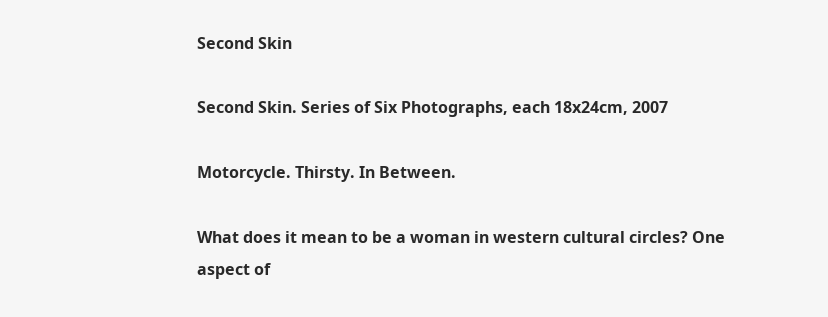Second Skin

Second Skin. Series of Six Photographs, each 18x24cm, 2007

Motorcycle. Thirsty. In Between.

What does it mean to be a woman in western cultural circles? One aspect of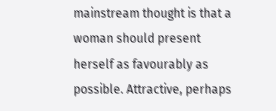mainstream thought is that a woman should present herself as favourably as possible. Attractive, perhaps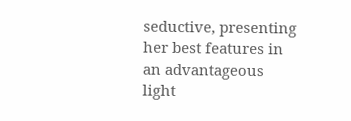seductive, presenting her best features in an advantageous light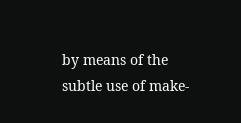by means of the subtle use of make-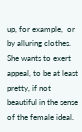up, for example,  or by alluring clothes. She wants to exert appeal, to be at least pretty, if not beautiful in the sense of the female ideal.